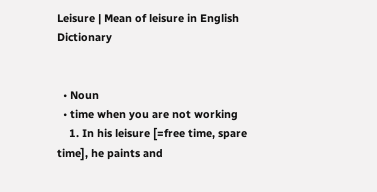Leisure | Mean of leisure in English Dictionary


  • Noun
  • time when you are not working
    1. In his leisure [=free time, spare time], he paints and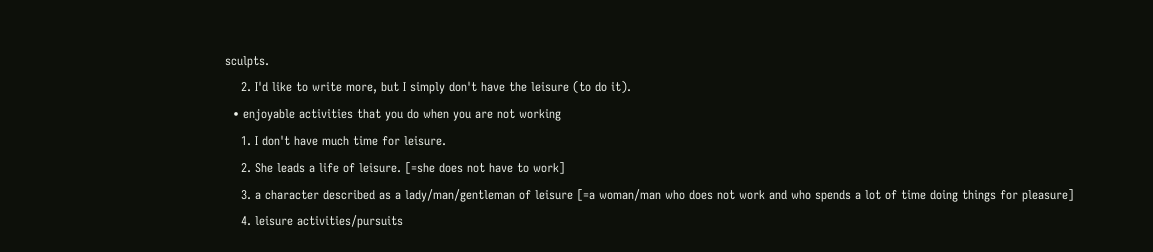sculpts.
    2. I'd like to write more, but I simply don't have the leisure (to do it).
  • enjoyable activities that you do when you are not working
    1. I don't have much time for leisure.
    2. She leads a life of leisure. [=she does not have to work]
    3. a character described as a lady/man/gentleman of leisure [=a woman/man who does not work and who spends a lot of time doing things for pleasure]
    4. leisure activities/pursuits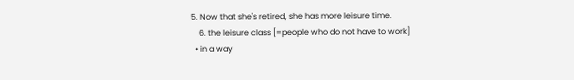5. Now that she's retired, she has more leisure time.
    6. the leisure class [=people who do not have to work]
  • in a way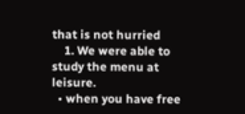that is not hurried
    1. We were able to study the menu at leisure.
  • when you have free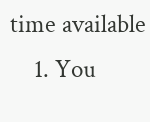time available
    1. You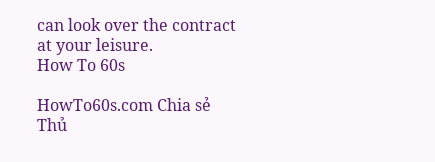can look over the contract at your leisure.
How To 60s

HowTo60s.com Chia sẻ Thủ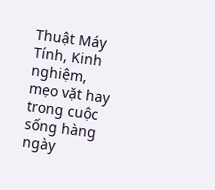Thuật Máy Tính, Kinh nghiệm, mẹo vặt hay trong cuộc sống hàng ngày